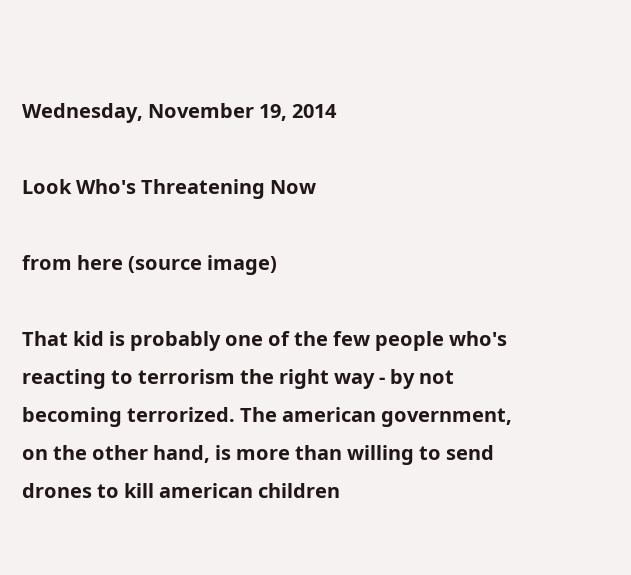Wednesday, November 19, 2014

Look Who's Threatening Now

from here (source image)

That kid is probably one of the few people who's reacting to terrorism the right way - by not becoming terrorized. The american government, on the other hand, is more than willing to send drones to kill american children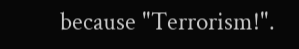because "Terrorism!".